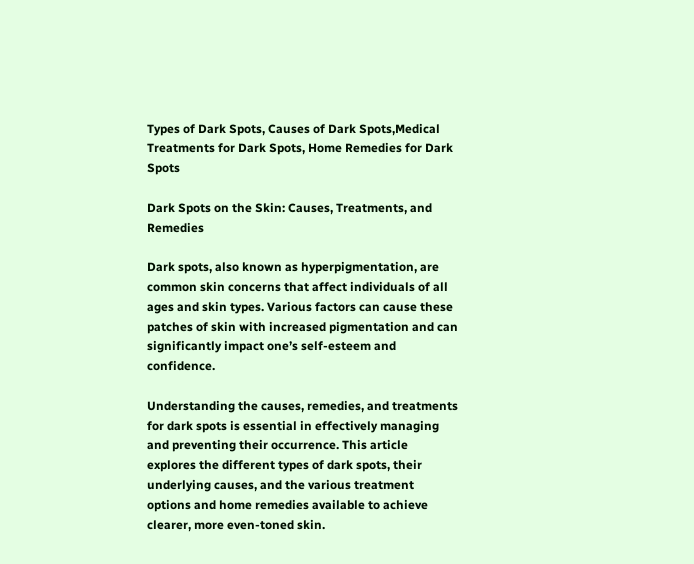Types of Dark Spots, Causes of Dark Spots,Medical Treatments for Dark Spots, Home Remedies for Dark Spots

Dark Spots on the Skin: Causes, Treatments, and Remedies

Dark spots, also known as hyperpigmentation, are common skin concerns that affect individuals of all ages and skin types. Various factors can cause these patches of skin with increased pigmentation and can significantly impact one’s self-esteem and confidence.

Understanding the causes, remedies, and treatments for dark spots is essential in effectively managing and preventing their occurrence. This article explores the different types of dark spots, their underlying causes, and the various treatment options and home remedies available to achieve clearer, more even-toned skin.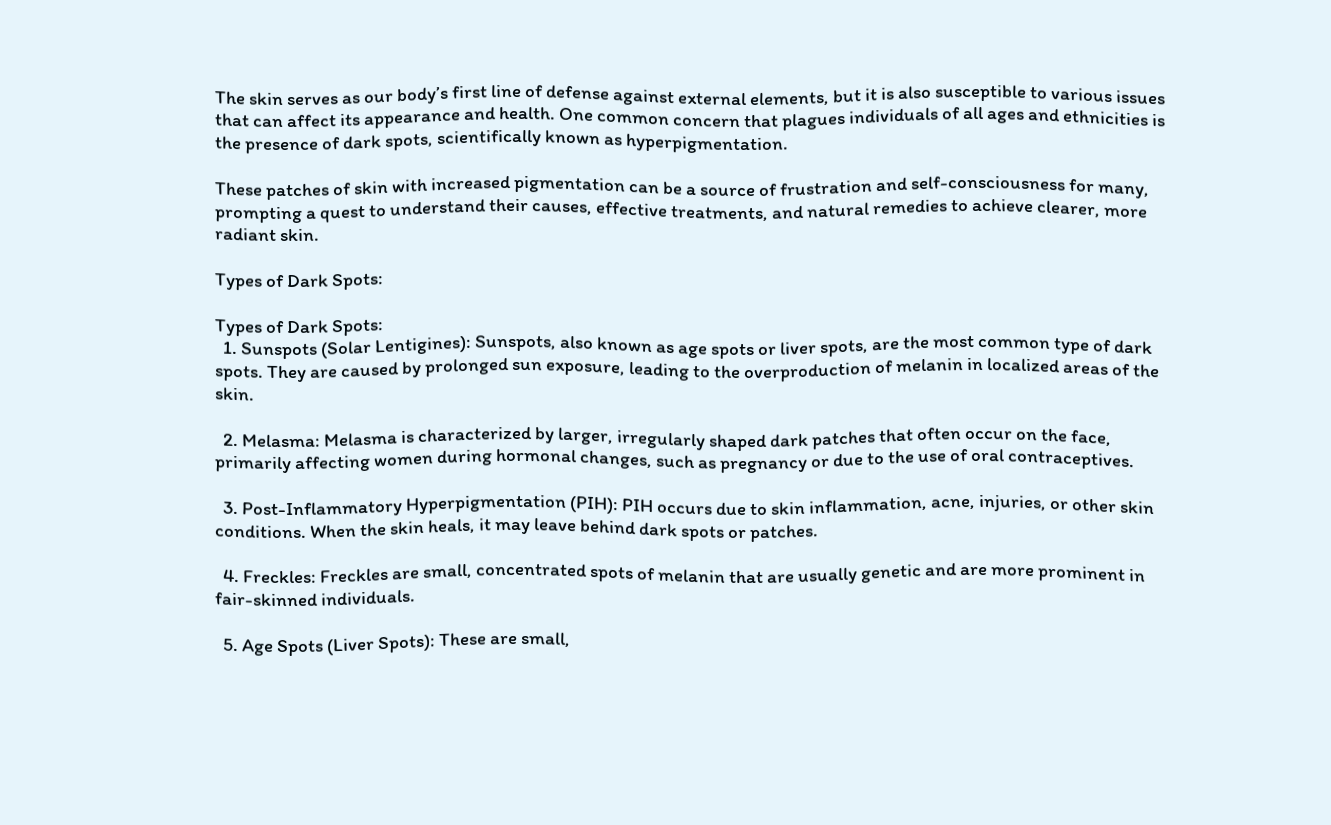The skin serves as our body’s first line of defense against external elements, but it is also susceptible to various issues that can affect its appearance and health. One common concern that plagues individuals of all ages and ethnicities is the presence of dark spots, scientifically known as hyperpigmentation.

These patches of skin with increased pigmentation can be a source of frustration and self-consciousness for many, prompting a quest to understand their causes, effective treatments, and natural remedies to achieve clearer, more radiant skin.

Types of Dark Spots:

Types of Dark Spots:
  1. Sunspots (Solar Lentigines): Sunspots, also known as age spots or liver spots, are the most common type of dark spots. They are caused by prolonged sun exposure, leading to the overproduction of melanin in localized areas of the skin.

  2. Melasma: Melasma is characterized by larger, irregularly shaped dark patches that often occur on the face, primarily affecting women during hormonal changes, such as pregnancy or due to the use of oral contraceptives.

  3. Post-Inflammatory Hyperpigmentation (PIH): PIH occurs due to skin inflammation, acne, injuries, or other skin conditions. When the skin heals, it may leave behind dark spots or patches.

  4. Freckles: Freckles are small, concentrated spots of melanin that are usually genetic and are more prominent in fair-skinned individuals.

  5. Age Spots (Liver Spots): These are small,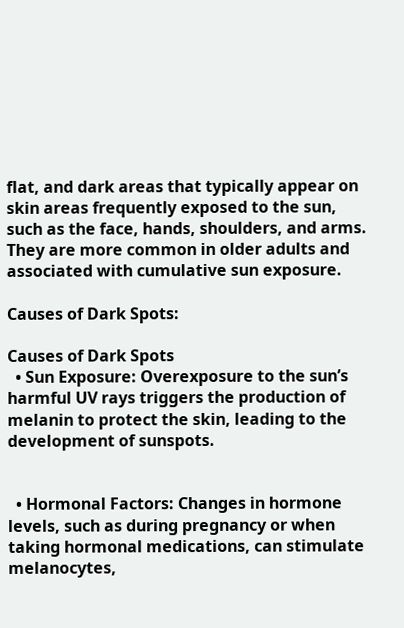flat, and dark areas that typically appear on skin areas frequently exposed to the sun, such as the face, hands, shoulders, and arms. They are more common in older adults and associated with cumulative sun exposure.

Causes of Dark Spots:

Causes of Dark Spots
  • Sun Exposure: Overexposure to the sun’s harmful UV rays triggers the production of melanin to protect the skin, leading to the development of sunspots.


  • Hormonal Factors: Changes in hormone levels, such as during pregnancy or when taking hormonal medications, can stimulate melanocytes,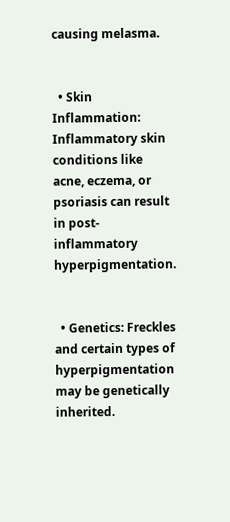causing melasma.


  • Skin Inflammation: Inflammatory skin conditions like acne, eczema, or psoriasis can result in post-inflammatory hyperpigmentation.


  • Genetics: Freckles and certain types of hyperpigmentation may be genetically inherited.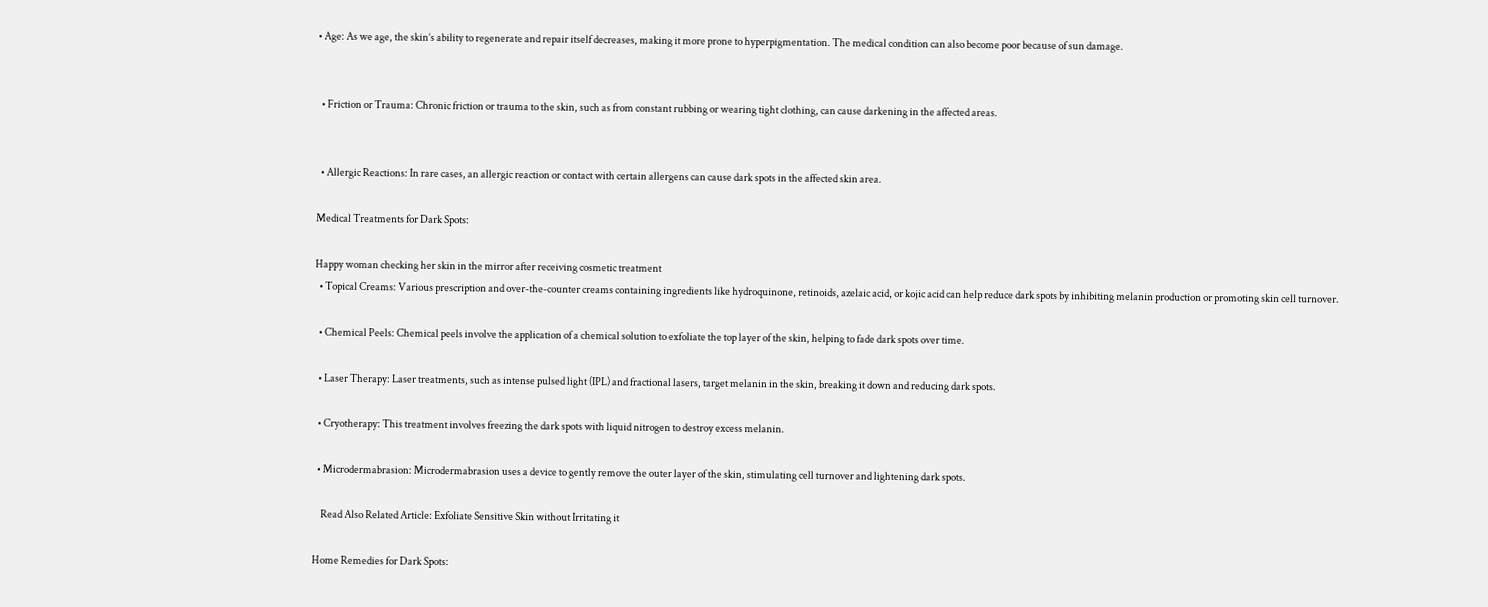• Age: As we age, the skin’s ability to regenerate and repair itself decreases, making it more prone to hyperpigmentation. The medical condition can also become poor because of sun damage.


  • Friction or Trauma: Chronic friction or trauma to the skin, such as from constant rubbing or wearing tight clothing, can cause darkening in the affected areas.


  • Allergic Reactions: In rare cases, an allergic reaction or contact with certain allergens can cause dark spots in the affected skin area.

Medical Treatments for Dark Spots:

Happy woman checking her skin in the mirror after receiving cosmetic treatment
  • Topical Creams: Various prescription and over-the-counter creams containing ingredients like hydroquinone, retinoids, azelaic acid, or kojic acid can help reduce dark spots by inhibiting melanin production or promoting skin cell turnover.

  • Chemical Peels: Chemical peels involve the application of a chemical solution to exfoliate the top layer of the skin, helping to fade dark spots over time.

  • Laser Therapy: Laser treatments, such as intense pulsed light (IPL) and fractional lasers, target melanin in the skin, breaking it down and reducing dark spots.

  • Cryotherapy: This treatment involves freezing the dark spots with liquid nitrogen to destroy excess melanin.

  • Microdermabrasion: Microdermabrasion uses a device to gently remove the outer layer of the skin, stimulating cell turnover and lightening dark spots.

    Read Also Related Article: Exfoliate Sensitive Skin without Irritating it

Home Remedies for Dark Spots: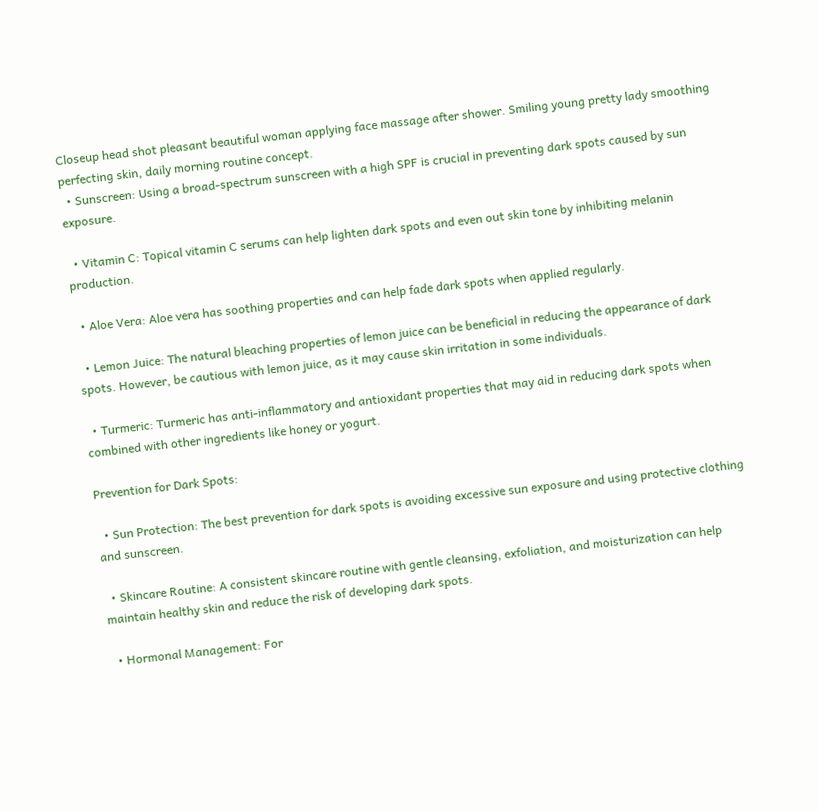Closeup head shot pleasant beautiful woman applying face massage after shower. Smiling young pretty lady smoothing perfecting skin, daily morning routine concept.
  • Sunscreen: Using a broad-spectrum sunscreen with a high SPF is crucial in preventing dark spots caused by sun exposure.

  • Vitamin C: Topical vitamin C serums can help lighten dark spots and even out skin tone by inhibiting melanin production.

  • Aloe Vera: Aloe vera has soothing properties and can help fade dark spots when applied regularly.

  • Lemon Juice: The natural bleaching properties of lemon juice can be beneficial in reducing the appearance of dark spots. However, be cautious with lemon juice, as it may cause skin irritation in some individuals.

  • Turmeric: Turmeric has anti-inflammatory and antioxidant properties that may aid in reducing dark spots when combined with other ingredients like honey or yogurt.

Prevention for Dark Spots:

  • Sun Protection: The best prevention for dark spots is avoiding excessive sun exposure and using protective clothing and sunscreen.

  • Skincare Routine: A consistent skincare routine with gentle cleansing, exfoliation, and moisturization can help maintain healthy skin and reduce the risk of developing dark spots.

  • Hormonal Management: For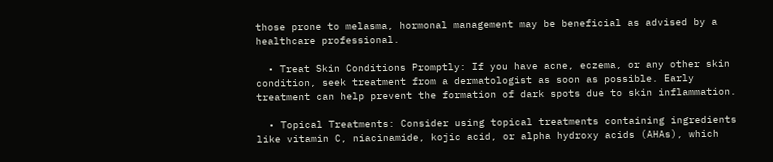those prone to melasma, hormonal management may be beneficial as advised by a healthcare professional.

  • Treat Skin Conditions Promptly: If you have acne, eczema, or any other skin condition, seek treatment from a dermatologist as soon as possible. Early treatment can help prevent the formation of dark spots due to skin inflammation.

  • Topical Treatments: Consider using topical treatments containing ingredients like vitamin C, niacinamide, kojic acid, or alpha hydroxy acids (AHAs), which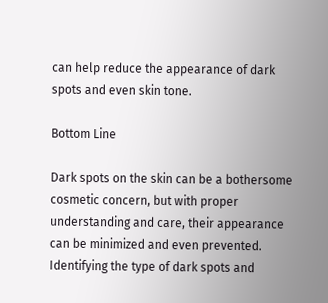can help reduce the appearance of dark spots and even skin tone.

Bottom Line

Dark spots on the skin can be a bothersome cosmetic concern, but with proper understanding and care, their appearance can be minimized and even prevented. Identifying the type of dark spots and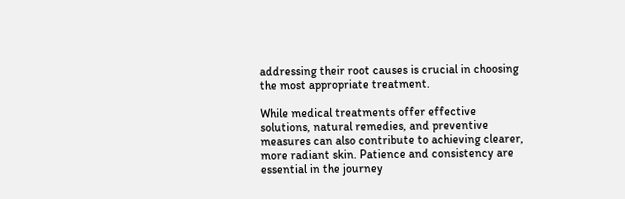addressing their root causes is crucial in choosing the most appropriate treatment.

While medical treatments offer effective solutions, natural remedies, and preventive measures can also contribute to achieving clearer, more radiant skin. Patience and consistency are essential in the journey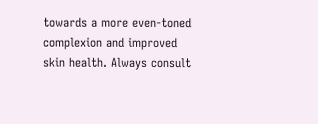towards a more even-toned complexion and improved skin health. Always consult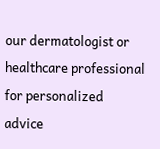our dermatologist or healthcare professional for personalized advice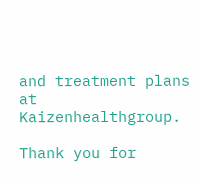and treatment plans at Kaizenhealthgroup.

Thank you for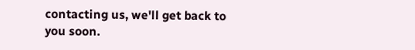contacting us, we'll get back to you soon.